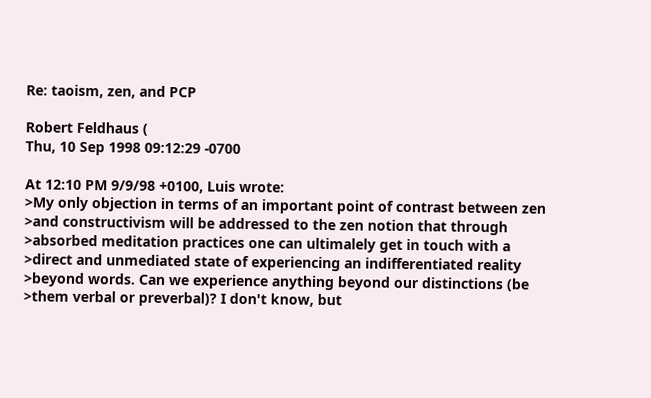Re: taoism, zen, and PCP

Robert Feldhaus (
Thu, 10 Sep 1998 09:12:29 -0700

At 12:10 PM 9/9/98 +0100, Luis wrote:
>My only objection in terms of an important point of contrast between zen
>and constructivism will be addressed to the zen notion that through
>absorbed meditation practices one can ultimalely get in touch with a
>direct and unmediated state of experiencing an indifferentiated reality
>beyond words. Can we experience anything beyond our distinctions (be
>them verbal or preverbal)? I don't know, but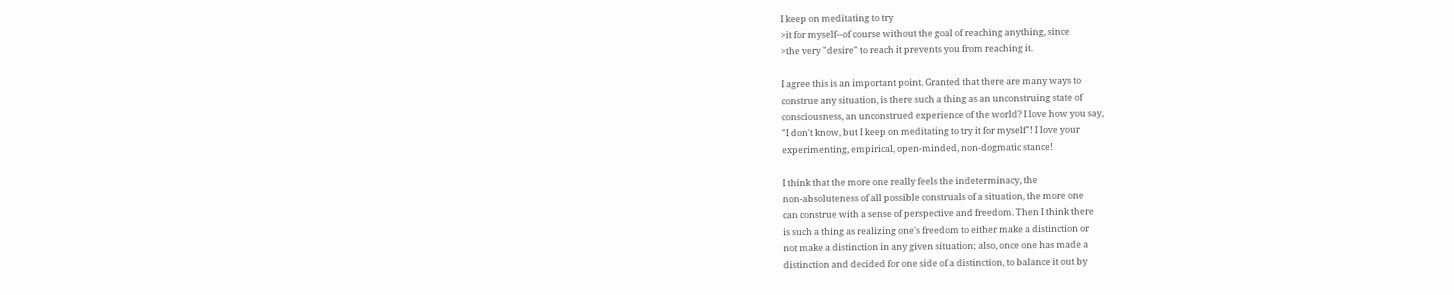I keep on meditating to try
>it for myself--of course without the goal of reaching anything, since
>the very "desire" to reach it prevents you from reaching it.

I agree this is an important point. Granted that there are many ways to
construe any situation, is there such a thing as an unconstruing state of
consciousness, an unconstrued experience of the world? I love how you say,
"I don't know, but I keep on meditating to try it for myself"! I love your
experimenting, empirical, open-minded, non-dogmatic stance!

I think that the more one really feels the indeterminacy, the
non-absoluteness of all possible construals of a situation, the more one
can construe with a sense of perspective and freedom. Then I think there
is such a thing as realizing one's freedom to either make a distinction or
not make a distinction in any given situation; also, once one has made a
distinction and decided for one side of a distinction, to balance it out by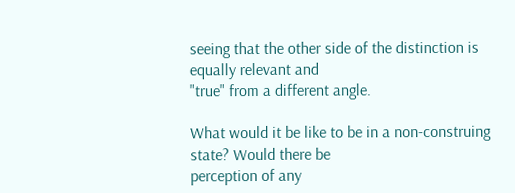seeing that the other side of the distinction is equally relevant and
"true" from a different angle.

What would it be like to be in a non-construing state? Would there be
perception of any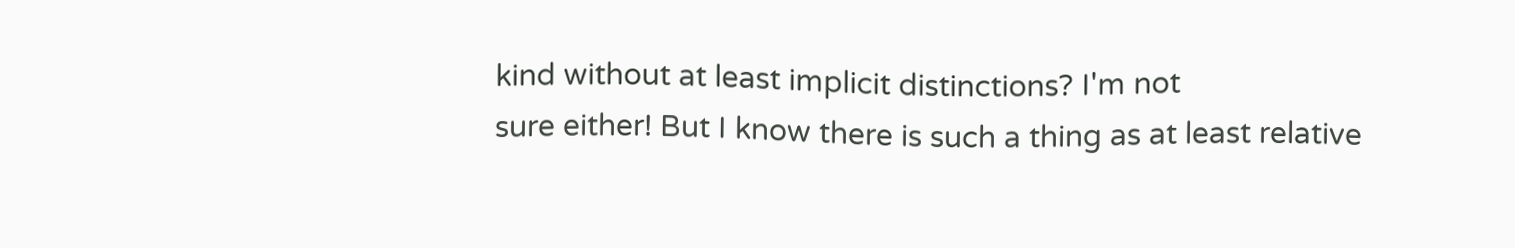kind without at least implicit distinctions? I'm not
sure either! But I know there is such a thing as at least relative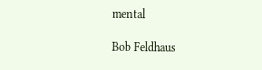mental

Bob Feldhaus